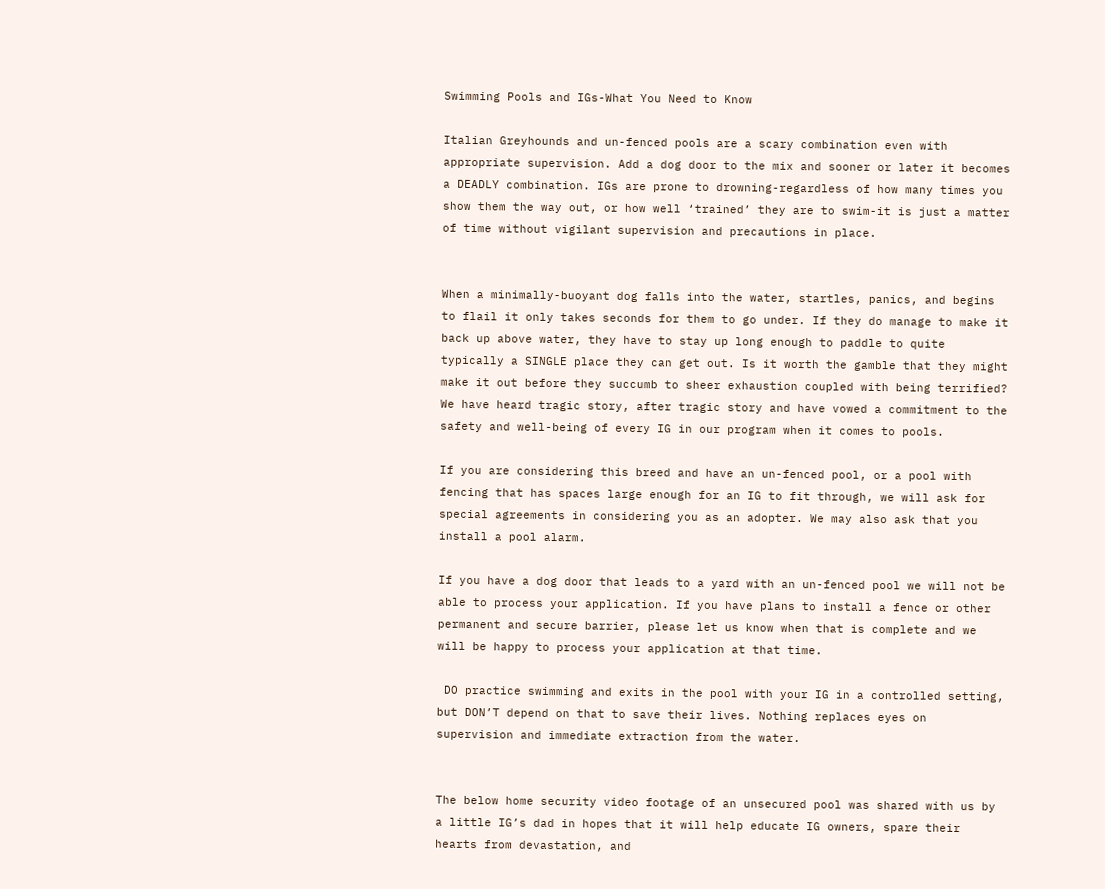Swimming Pools and IGs-What You Need to Know

Italian Greyhounds and un-fenced pools are a scary combination even with appropriate supervision. Add a dog door to the mix and sooner or later it becomes a DEADLY combination. IGs are prone to drowning-regardless of how many times you show them the way out, or how well ‘trained’ they are to swim-it is just a matter of time without vigilant supervision and precautions in place.


When a minimally-buoyant dog falls into the water, startles, panics, and begins to flail it only takes seconds for them to go under. If they do manage to make it back up above water, they have to stay up long enough to paddle to quite typically a SINGLE place they can get out. Is it worth the gamble that they might make it out before they succumb to sheer exhaustion coupled with being terrified? We have heard tragic story, after tragic story and have vowed a commitment to the safety and well-being of every IG in our program when it comes to pools.

If you are considering this breed and have an un-fenced pool, or a pool with fencing that has spaces large enough for an IG to fit through, we will ask for special agreements in considering you as an adopter. We may also ask that you install a pool alarm.

If you have a dog door that leads to a yard with an un-fenced pool we will not be able to process your application. If you have plans to install a fence or other permanent and secure barrier, please let us know when that is complete and we will be happy to process your application at that time.

 DO practice swimming and exits in the pool with your IG in a controlled setting, but DON’T depend on that to save their lives. Nothing replaces eyes on supervision and immediate extraction from the water.


The below home security video footage of an unsecured pool was shared with us by a little IG’s dad in hopes that it will help educate IG owners, spare their hearts from devastation, and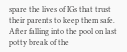spare the lives of IGs that trust their parents to keep them safe. After falling into the pool on last potty break of the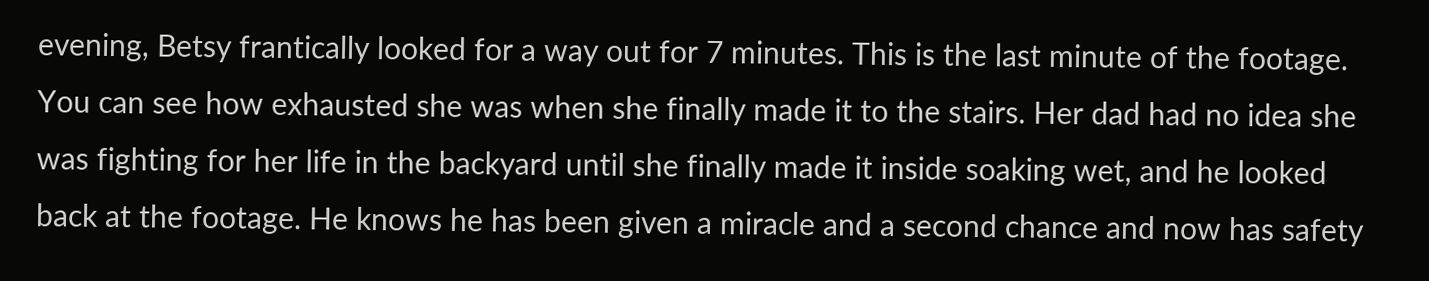evening, Betsy frantically looked for a way out for 7 minutes. This is the last minute of the footage. You can see how exhausted she was when she finally made it to the stairs. Her dad had no idea she was fighting for her life in the backyard until she finally made it inside soaking wet, and he looked back at the footage. He knows he has been given a miracle and a second chance and now has safety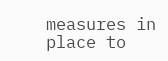measures in place to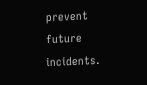prevent future incidents.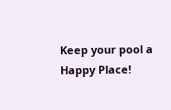Keep your pool a Happy Place!